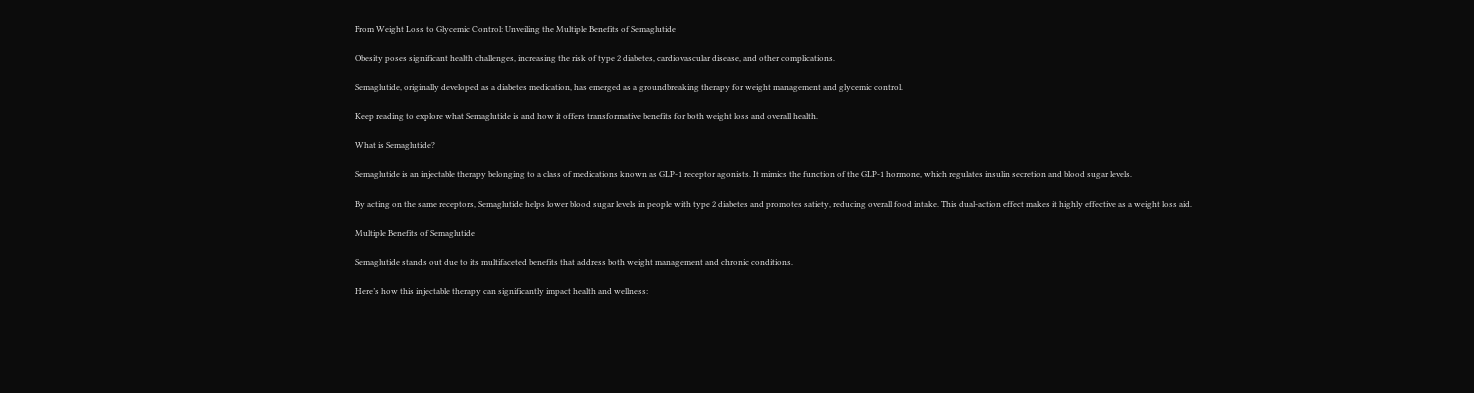From Weight Loss to Glycemic Control: Unveiling the Multiple Benefits of Semaglutide

Obesity poses significant health challenges, increasing the risk of type 2 diabetes, cardiovascular disease, and other complications.

Semaglutide, originally developed as a diabetes medication, has emerged as a groundbreaking therapy for weight management and glycemic control.

Keep reading to explore what Semaglutide is and how it offers transformative benefits for both weight loss and overall health.

What is Semaglutide?

Semaglutide is an injectable therapy belonging to a class of medications known as GLP-1 receptor agonists. It mimics the function of the GLP-1 hormone, which regulates insulin secretion and blood sugar levels.

By acting on the same receptors, Semaglutide helps lower blood sugar levels in people with type 2 diabetes and promotes satiety, reducing overall food intake. This dual-action effect makes it highly effective as a weight loss aid.

Multiple Benefits of Semaglutide

Semaglutide stands out due to its multifaceted benefits that address both weight management and chronic conditions.

Here’s how this injectable therapy can significantly impact health and wellness: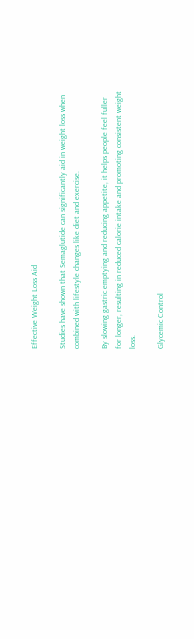Effective Weight Loss Aid

Studies have shown that Semaglutide can significantly aid in weight loss when combined with lifestyle changes like diet and exercise.

By slowing gastric emptying and reducing appetite, it helps people feel fuller for longer, resulting in reduced calorie intake and promoting consistent weight loss.

Glycemic Control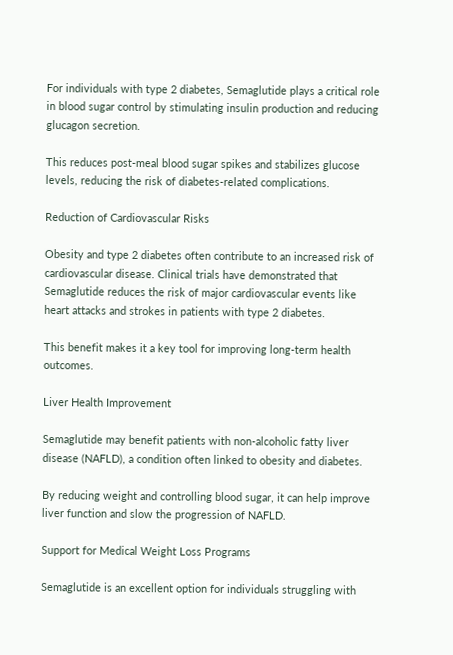For individuals with type 2 diabetes, Semaglutide plays a critical role in blood sugar control by stimulating insulin production and reducing glucagon secretion.

This reduces post-meal blood sugar spikes and stabilizes glucose levels, reducing the risk of diabetes-related complications.

Reduction of Cardiovascular Risks

Obesity and type 2 diabetes often contribute to an increased risk of cardiovascular disease. Clinical trials have demonstrated that Semaglutide reduces the risk of major cardiovascular events like heart attacks and strokes in patients with type 2 diabetes.

This benefit makes it a key tool for improving long-term health outcomes.

Liver Health Improvement

Semaglutide may benefit patients with non-alcoholic fatty liver disease (NAFLD), a condition often linked to obesity and diabetes.

By reducing weight and controlling blood sugar, it can help improve liver function and slow the progression of NAFLD.

Support for Medical Weight Loss Programs

Semaglutide is an excellent option for individuals struggling with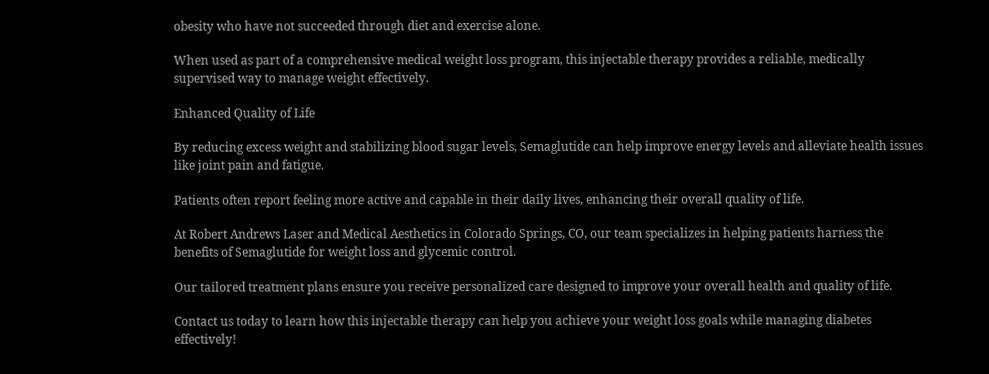obesity who have not succeeded through diet and exercise alone.

When used as part of a comprehensive medical weight loss program, this injectable therapy provides a reliable, medically supervised way to manage weight effectively.

Enhanced Quality of Life

By reducing excess weight and stabilizing blood sugar levels, Semaglutide can help improve energy levels and alleviate health issues like joint pain and fatigue.

Patients often report feeling more active and capable in their daily lives, enhancing their overall quality of life.

At Robert Andrews Laser and Medical Aesthetics in Colorado Springs, CO, our team specializes in helping patients harness the benefits of Semaglutide for weight loss and glycemic control.

Our tailored treatment plans ensure you receive personalized care designed to improve your overall health and quality of life.

Contact us today to learn how this injectable therapy can help you achieve your weight loss goals while managing diabetes effectively!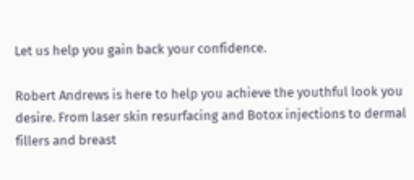Let us help you gain back your confidence.

Robert Andrews is here to help you achieve the youthful look you desire. From laser skin resurfacing and Botox injections to dermal fillers and breast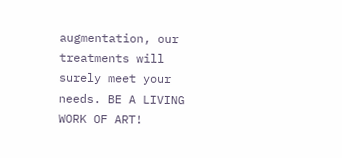augmentation, our treatments will surely meet your needs. BE A LIVING WORK OF ART!